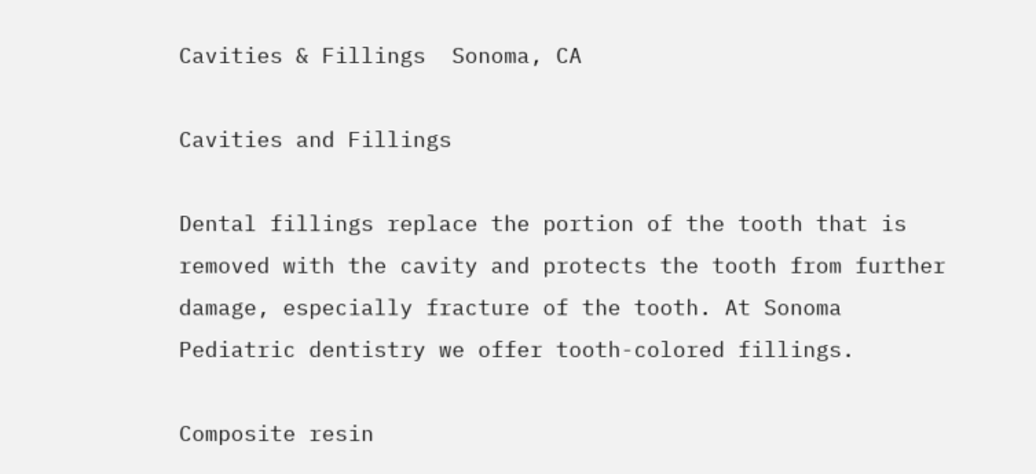Cavities & Fillings  Sonoma, CA

Cavities and Fillings

Dental fillings replace the portion of the tooth that is removed with the cavity and protects the tooth from further damage, especially fracture of the tooth. At Sonoma Pediatric dentistry we offer tooth-colored fillings.

Composite resin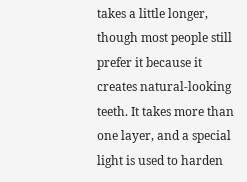takes a little longer, though most people still prefer it because it creates natural-looking teeth. It takes more than one layer, and a special light is used to harden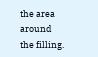the area around the filling.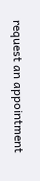request an appointment